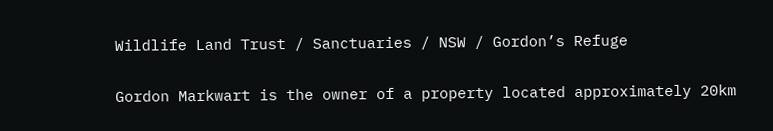Wildlife Land Trust / Sanctuaries / NSW / Gordon’s Refuge

Gordon Markwart is the owner of a property located approximately 20km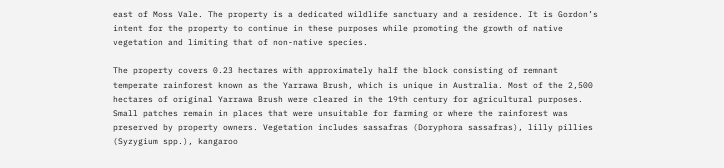east of Moss Vale. The property is a dedicated wildlife sanctuary and a residence. It is Gordon’s intent for the property to continue in these purposes while promoting the growth of native vegetation and limiting that of non-native species.

The property covers 0.23 hectares with approximately half the block consisting of remnant temperate rainforest known as the Yarrawa Brush, which is unique in Australia. Most of the 2,500 hectares of original Yarrawa Brush were cleared in the 19th century for agricultural purposes. Small patches remain in places that were unsuitable for farming or where the rainforest was preserved by property owners. Vegetation includes sassafras (Doryphora sassafras), lilly pillies (Syzygium spp.), kangaroo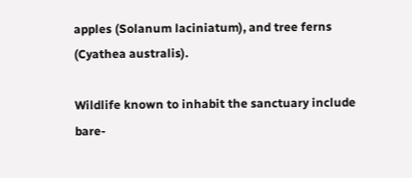apples (Solanum laciniatum), and tree ferns (Cyathea australis).

Wildlife known to inhabit the sanctuary include bare-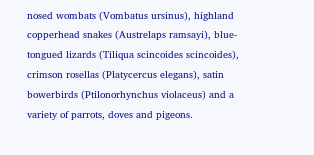nosed wombats (Vombatus ursinus), highland copperhead snakes (Austrelaps ramsayi), blue-tongued lizards (Tiliqua scincoides scincoides), crimson rosellas (Platycercus elegans), satin bowerbirds (Ptilonorhynchus violaceus) and a variety of parrots, doves and pigeons.